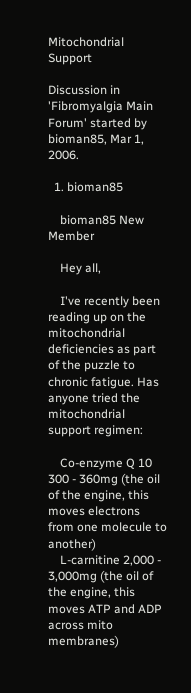Mitochondrial Support

Discussion in 'Fibromyalgia Main Forum' started by bioman85, Mar 1, 2006.

  1. bioman85

    bioman85 New Member

    Hey all,

    I've recently been reading up on the mitochondrial deficiencies as part of the puzzle to chronic fatigue. Has anyone tried the mitochondrial support regimen:

    Co-enzyme Q 10 300 - 360mg (the oil of the engine, this moves electrons from one molecule to another)
    L-carnitine 2,000 - 3,000mg (the oil of the engine, this moves ATP and ADP across mito membranes)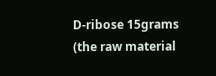D-ribose 15grams (the raw material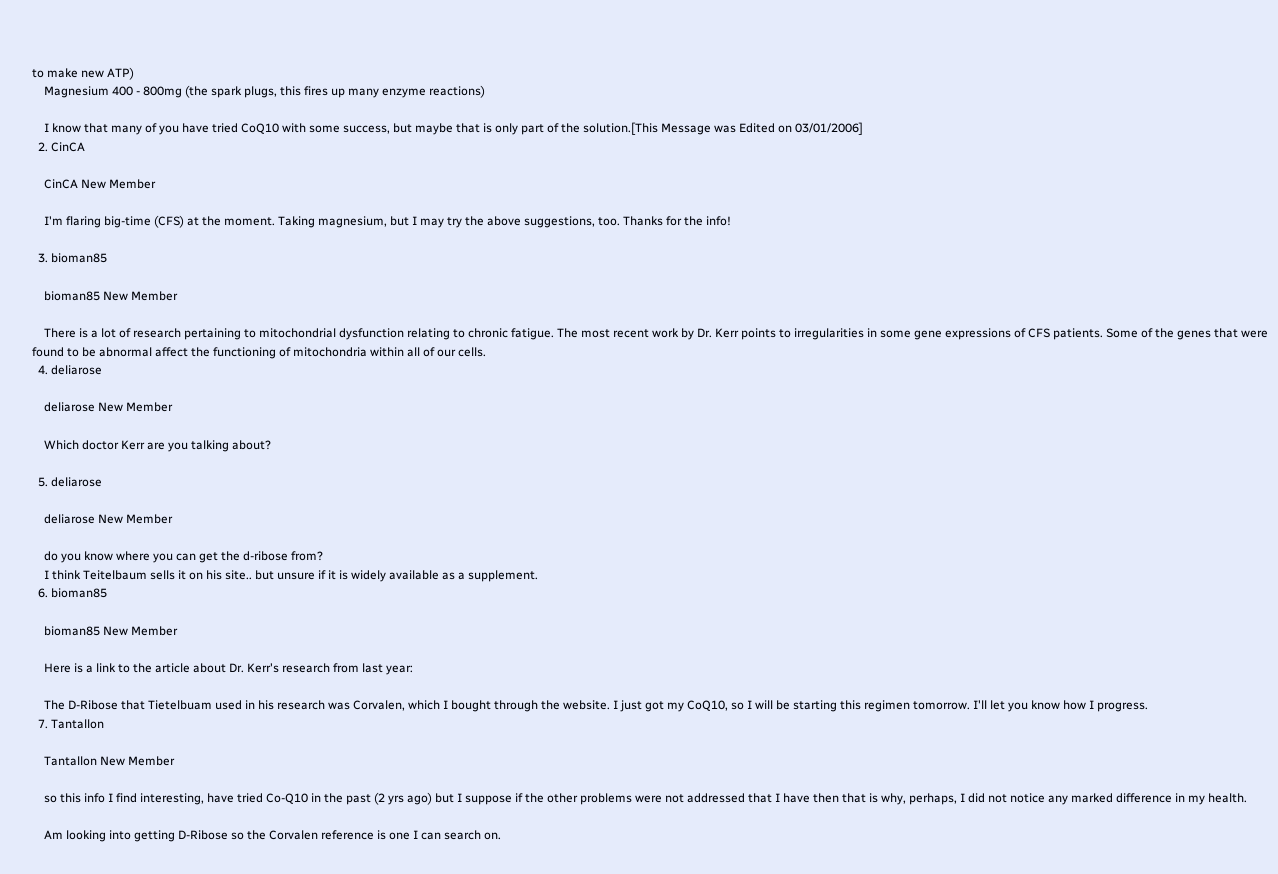to make new ATP)
    Magnesium 400 - 800mg (the spark plugs, this fires up many enzyme reactions)

    I know that many of you have tried CoQ10 with some success, but maybe that is only part of the solution.[This Message was Edited on 03/01/2006]
  2. CinCA

    CinCA New Member

    I'm flaring big-time (CFS) at the moment. Taking magnesium, but I may try the above suggestions, too. Thanks for the info!

  3. bioman85

    bioman85 New Member

    There is a lot of research pertaining to mitochondrial dysfunction relating to chronic fatigue. The most recent work by Dr. Kerr points to irregularities in some gene expressions of CFS patients. Some of the genes that were found to be abnormal affect the functioning of mitochondria within all of our cells.
  4. deliarose

    deliarose New Member

    Which doctor Kerr are you talking about?

  5. deliarose

    deliarose New Member

    do you know where you can get the d-ribose from?
    I think Teitelbaum sells it on his site.. but unsure if it is widely available as a supplement.
  6. bioman85

    bioman85 New Member

    Here is a link to the article about Dr. Kerr's research from last year:

    The D-Ribose that Tietelbuam used in his research was Corvalen, which I bought through the website. I just got my CoQ10, so I will be starting this regimen tomorrow. I'll let you know how I progress.
  7. Tantallon

    Tantallon New Member

    so this info I find interesting, have tried Co-Q10 in the past (2 yrs ago) but I suppose if the other problems were not addressed that I have then that is why, perhaps, I did not notice any marked difference in my health.

    Am looking into getting D-Ribose so the Corvalen reference is one I can search on.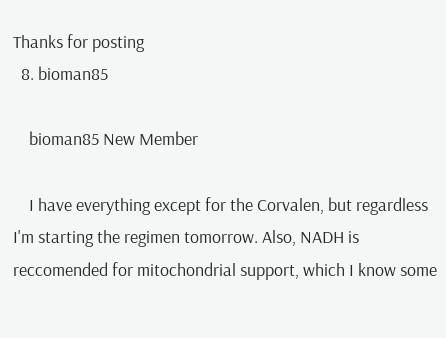Thanks for posting
  8. bioman85

    bioman85 New Member

    I have everything except for the Corvalen, but regardless I'm starting the regimen tomorrow. Also, NADH is reccomended for mitochondrial support, which I know some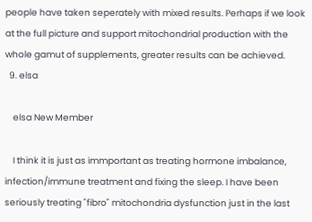people have taken seperately with mixed results. Perhaps if we look at the full picture and support mitochondrial production with the whole gamut of supplements, greater results can be achieved.
  9. elsa

    elsa New Member

    I think it is just as immportant as treating hormone imbalance, infection/immune treatment and fixing the sleep. I have been seriously treating "fibro" mitochondria dysfunction just in the last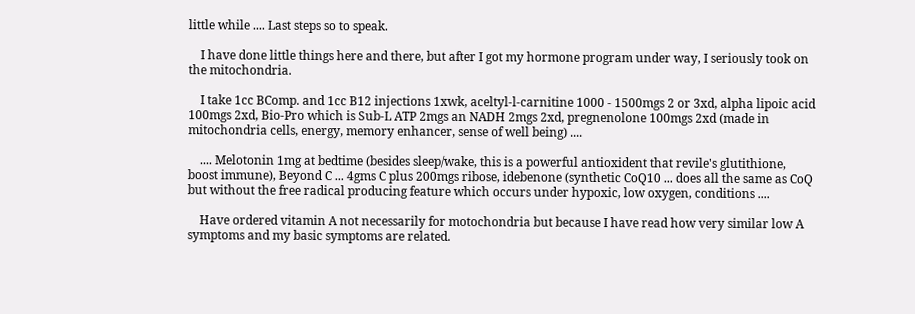little while .... Last steps so to speak.

    I have done little things here and there, but after I got my hormone program under way, I seriously took on the mitochondria.

    I take 1cc BComp. and 1cc B12 injections 1xwk, aceltyl-l-carnitine 1000 - 1500mgs 2 or 3xd, alpha lipoic acid 100mgs 2xd, Bio-Pro which is Sub-L ATP 2mgs an NADH 2mgs 2xd, pregnenolone 100mgs 2xd (made in mitochondria cells, energy, memory enhancer, sense of well being) ....

    .... Melotonin 1mg at bedtime (besides sleep/wake, this is a powerful antioxident that revile's glutithione, boost immune), Beyond C ... 4gms C plus 200mgs ribose, idebenone (synthetic CoQ10 ... does all the same as CoQ but without the free radical producing feature which occurs under hypoxic, low oxygen, conditions ....

    Have ordered vitamin A not necessarily for motochondria but because I have read how very similar low A symptoms and my basic symptoms are related.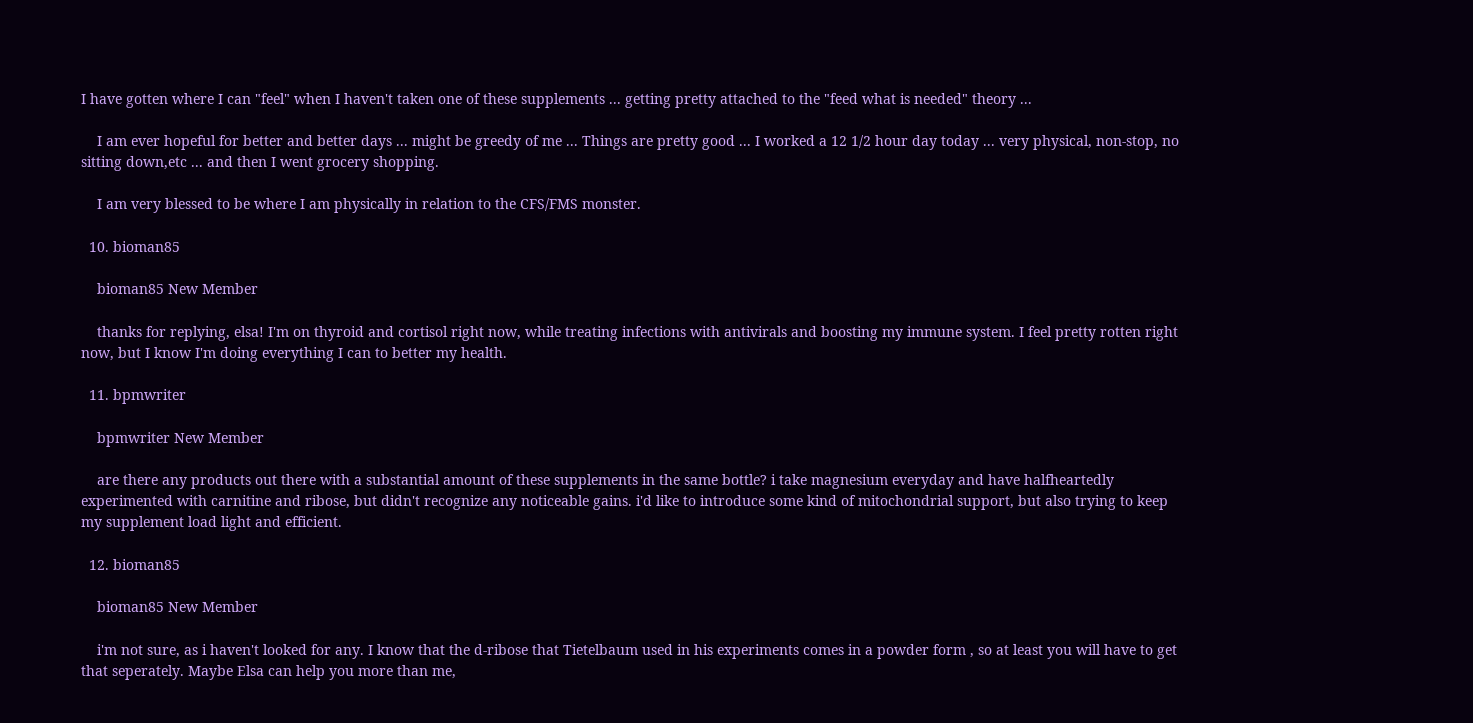I have gotten where I can "feel" when I haven't taken one of these supplements ... getting pretty attached to the "feed what is needed" theory ...

    I am ever hopeful for better and better days ... might be greedy of me ... Things are pretty good ... I worked a 12 1/2 hour day today ... very physical, non-stop, no sitting down,etc ... and then I went grocery shopping.

    I am very blessed to be where I am physically in relation to the CFS/FMS monster.

  10. bioman85

    bioman85 New Member

    thanks for replying, elsa! I'm on thyroid and cortisol right now, while treating infections with antivirals and boosting my immune system. I feel pretty rotten right now, but I know I'm doing everything I can to better my health.

  11. bpmwriter

    bpmwriter New Member

    are there any products out there with a substantial amount of these supplements in the same bottle? i take magnesium everyday and have halfheartedly experimented with carnitine and ribose, but didn't recognize any noticeable gains. i'd like to introduce some kind of mitochondrial support, but also trying to keep my supplement load light and efficient.

  12. bioman85

    bioman85 New Member

    i'm not sure, as i haven't looked for any. I know that the d-ribose that Tietelbaum used in his experiments comes in a powder form , so at least you will have to get that seperately. Maybe Elsa can help you more than me,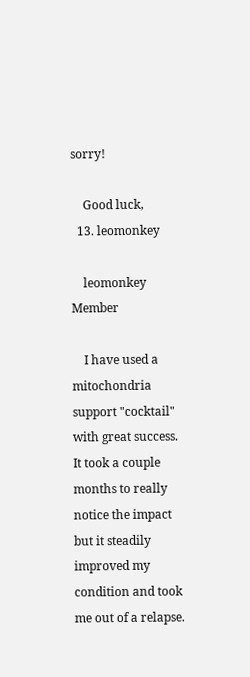sorry!

    Good luck,
  13. leomonkey

    leomonkey Member

    I have used a mitochondria support "cocktail" with great success. It took a couple months to really notice the impact but it steadily improved my condition and took me out of a relapse.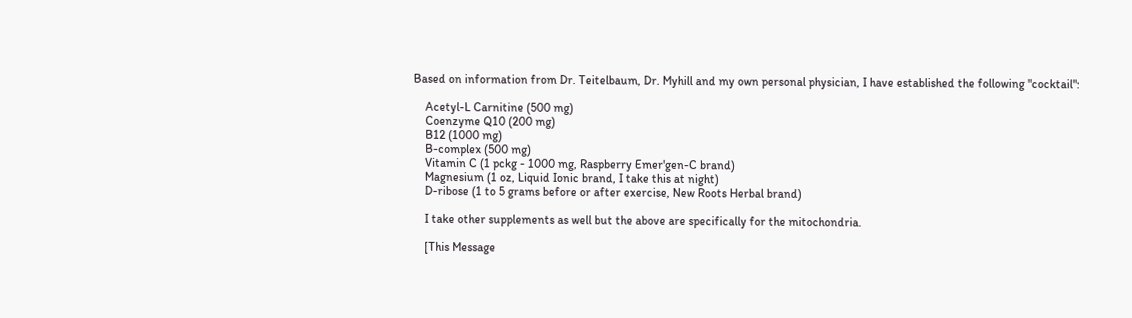Based on information from Dr. Teitelbaum, Dr. Myhill and my own personal physician, I have established the following "cocktail":

    Acetyl-L Carnitine (500 mg)
    Coenzyme Q10 (200 mg)
    B12 (1000 mg)
    B-complex (500 mg)
    Vitamin C (1 pckg - 1000 mg, Raspberry Emer'gen-C brand)
    Magnesium (1 oz, Liquid Ionic brand, I take this at night)
    D-ribose (1 to 5 grams before or after exercise, New Roots Herbal brand)

    I take other supplements as well but the above are specifically for the mitochondria.

    [This Message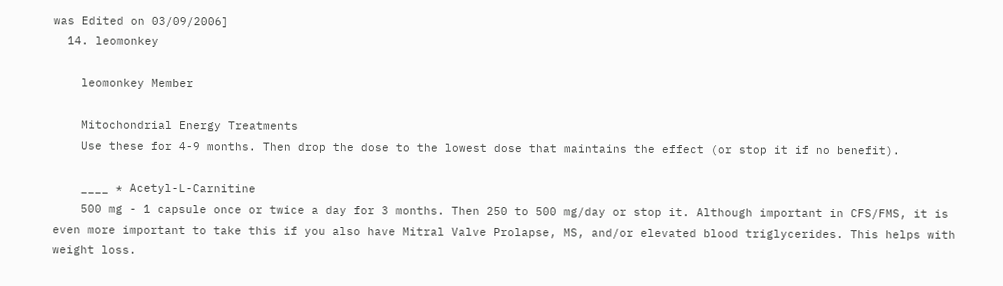was Edited on 03/09/2006]
  14. leomonkey

    leomonkey Member

    Mitochondrial Energy Treatments
    Use these for 4-9 months. Then drop the dose to the lowest dose that maintains the effect (or stop it if no benefit).

    ____ * Acetyl-L-Carnitine
    500 mg - 1 capsule once or twice a day for 3 months. Then 250 to 500 mg/day or stop it. Although important in CFS/FMS, it is even more important to take this if you also have Mitral Valve Prolapse, MS, and/or elevated blood triglycerides. This helps with weight loss.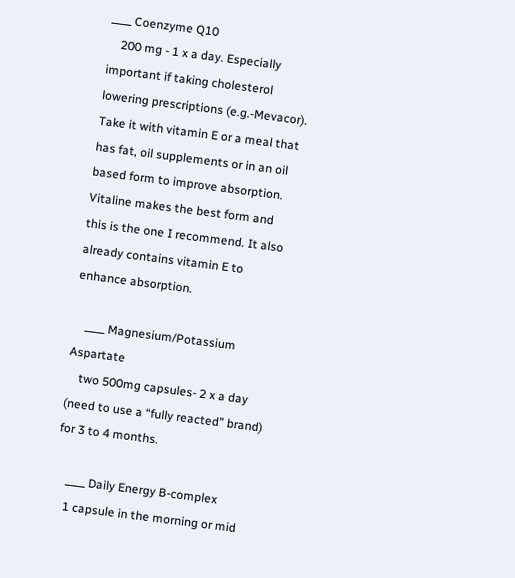____ Coenzyme Q10
    200 mg - 1 x a day. Especially important if taking cholesterol lowering prescriptions (e.g.-Mevacor). Take it with vitamin E or a meal that has fat, oil supplements or in an oil based form to improve absorption. Vitaline makes the best form and this is the one I recommend. It also already contains vitamin E to enhance absorption.

    ____ Magnesium/Potassium Aspartate
    two 500mg capsules- 2 x a day (need to use a “fully reacted” brand) for 3 to 4 months.

    ____ Daily Energy B-complex
    1 capsule in the morning or mid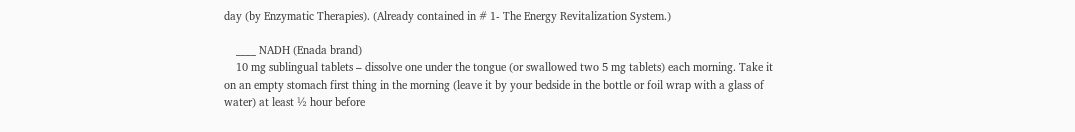day (by Enzymatic Therapies). (Already contained in # 1- The Energy Revitalization System.)

    ____ NADH (Enada brand)
    10 mg sublingual tablets – dissolve one under the tongue (or swallowed two 5 mg tablets) each morning. Take it on an empty stomach first thing in the morning (leave it by your bedside in the bottle or foil wrap with a glass of water) at least ½ hour before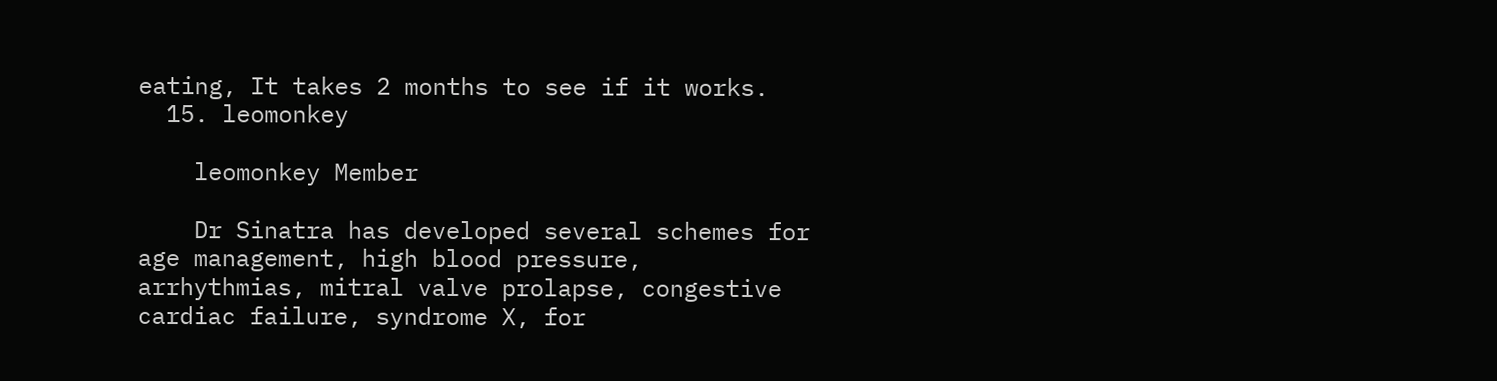eating, It takes 2 months to see if it works.
  15. leomonkey

    leomonkey Member

    Dr Sinatra has developed several schemes for age management, high blood pressure, arrhythmias, mitral valve prolapse, congestive cardiac failure, syndrome X, for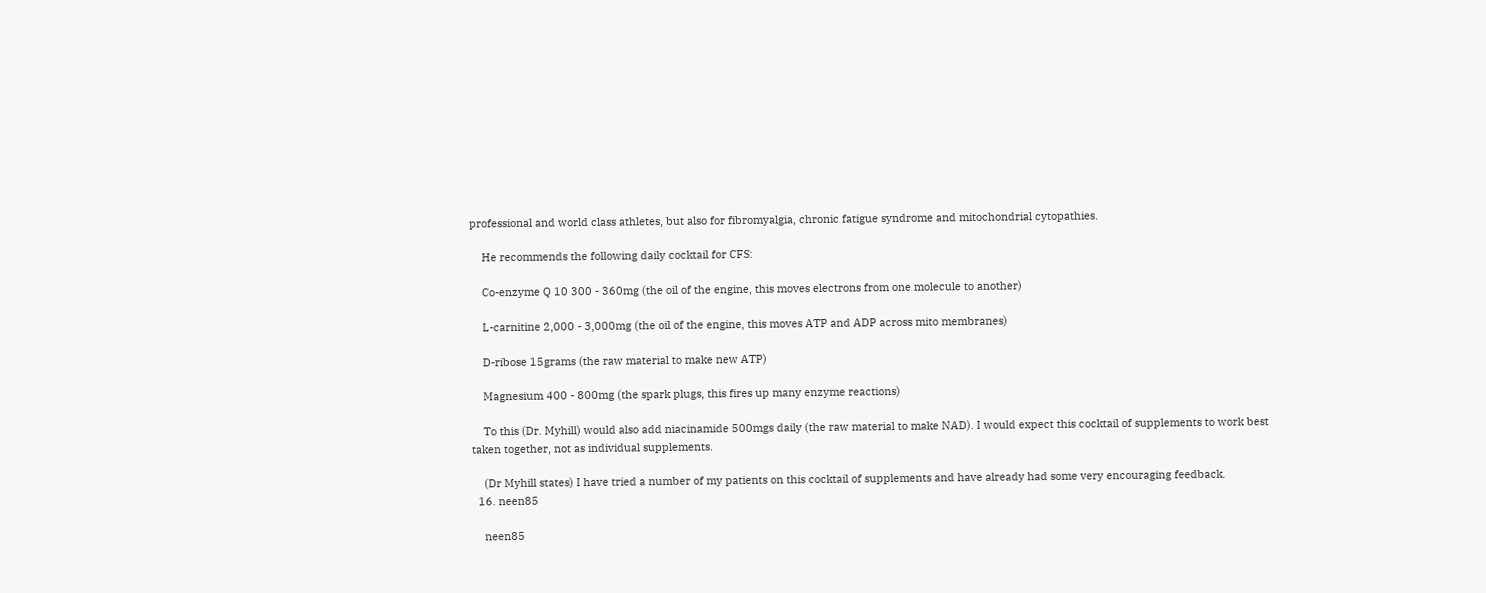professional and world class athletes, but also for fibromyalgia, chronic fatigue syndrome and mitochondrial cytopathies.

    He recommends the following daily cocktail for CFS:

    Co-enzyme Q 10 300 - 360mg (the oil of the engine, this moves electrons from one molecule to another)

    L-carnitine 2,000 - 3,000mg (the oil of the engine, this moves ATP and ADP across mito membranes)

    D-ribose 15grams (the raw material to make new ATP)

    Magnesium 400 - 800mg (the spark plugs, this fires up many enzyme reactions)

    To this (Dr. Myhill) would also add niacinamide 500mgs daily (the raw material to make NAD). I would expect this cocktail of supplements to work best taken together, not as individual supplements.

    (Dr Myhill states) I have tried a number of my patients on this cocktail of supplements and have already had some very encouraging feedback.
  16. neen85

    neen85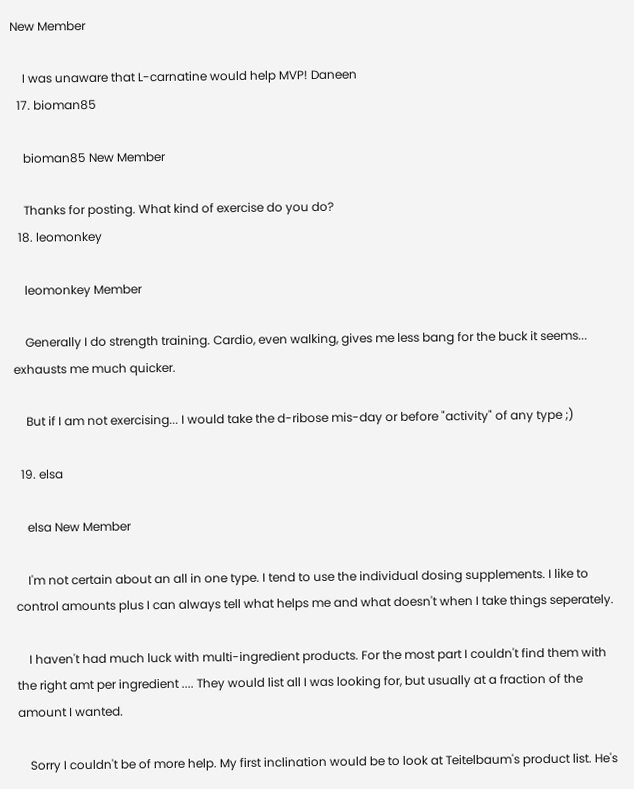New Member

    I was unaware that L-carnatine would help MVP! Daneen
  17. bioman85

    bioman85 New Member

    Thanks for posting. What kind of exercise do you do?
  18. leomonkey

    leomonkey Member

    Generally I do strength training. Cardio, even walking, gives me less bang for the buck it seems... exhausts me much quicker.

    But if I am not exercising... I would take the d-ribose mis-day or before "activity" of any type ;)

  19. elsa

    elsa New Member

    I'm not certain about an all in one type. I tend to use the individual dosing supplements. I like to control amounts plus I can always tell what helps me and what doesn't when I take things seperately.

    I haven't had much luck with multi-ingredient products. For the most part I couldn't find them with the right amt per ingredient .... They would list all I was looking for, but usually at a fraction of the amount I wanted.

    Sorry I couldn't be of more help. My first inclination would be to look at Teitelbaum's product list. He's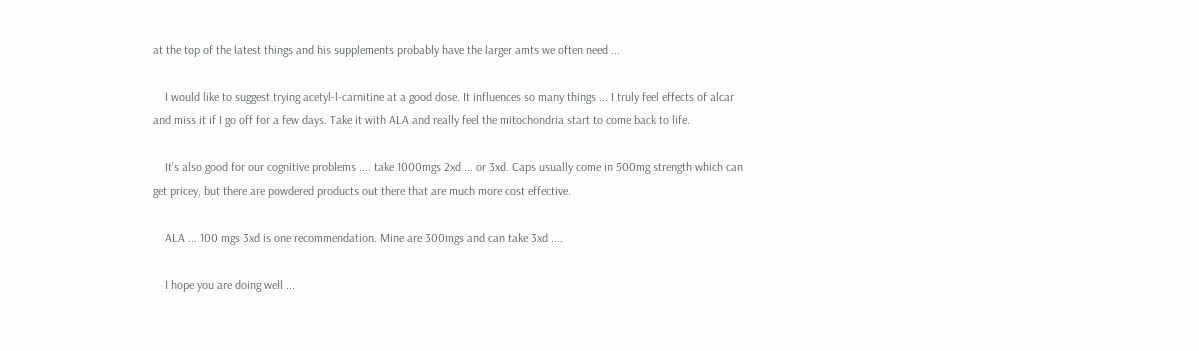at the top of the latest things and his supplements probably have the larger amts we often need ...

    I would like to suggest trying acetyl-l-carnitine at a good dose. It influences so many things ... I truly feel effects of alcar and miss it if I go off for a few days. Take it with ALA and really feel the mitochondria start to come back to life.

    It's also good for our cognitive problems .... take 1000mgs 2xd ... or 3xd. Caps usually come in 500mg strength which can get pricey, but there are powdered products out there that are much more cost effective.

    ALA ... 100 mgs 3xd is one recommendation. Mine are 300mgs and can take 3xd ....

    I hope you are doing well ...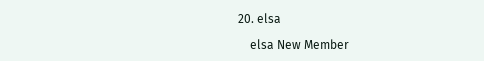20. elsa

    elsa New Member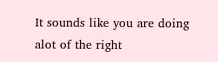It sounds like you are doing alot of the right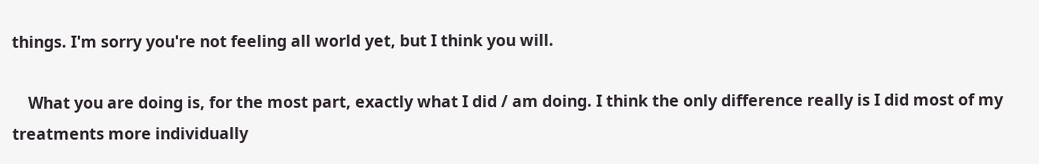things. I'm sorry you're not feeling all world yet, but I think you will.

    What you are doing is, for the most part, exactly what I did / am doing. I think the only difference really is I did most of my treatments more individually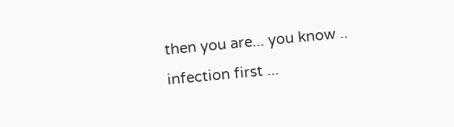then you are... you know .. infection first ...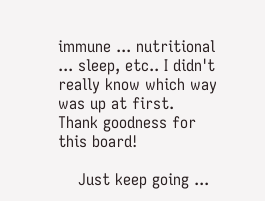immune ... nutritional ... sleep, etc.. I didn't really know which way was up at first. Thank goodness for this board!

    Just keep going ...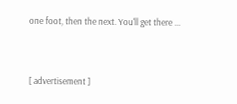one foot, then the next. You'll get there ...


[ advertisement ]